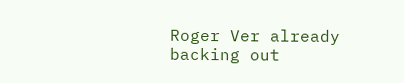Roger Ver already backing out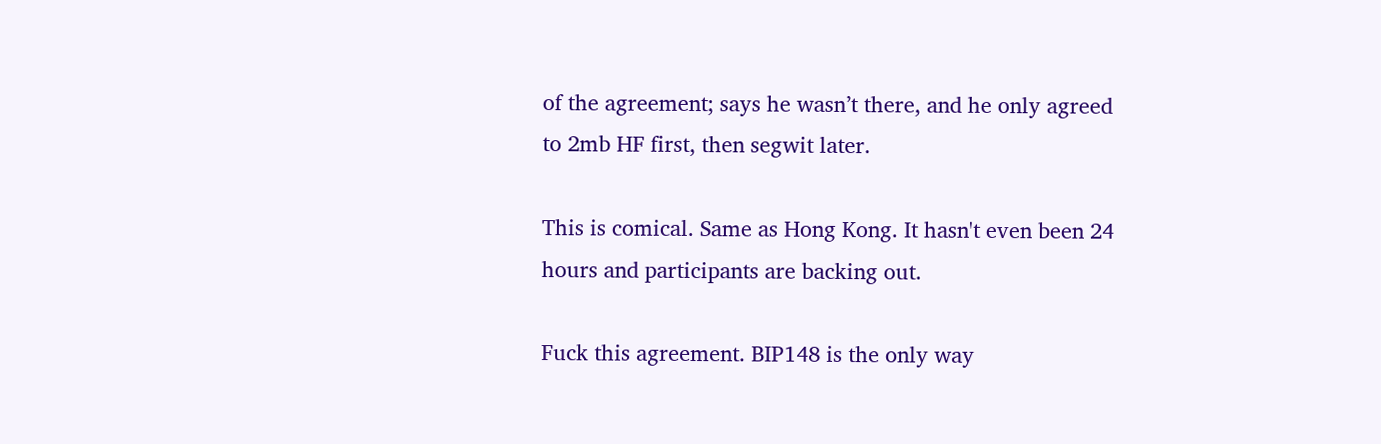of the agreement; says he wasn’t there, and he only agreed to 2mb HF first, then segwit later.

This is comical. Same as Hong Kong. It hasn't even been 24 hours and participants are backing out.

Fuck this agreement. BIP148 is the only way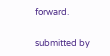forward.

submitted by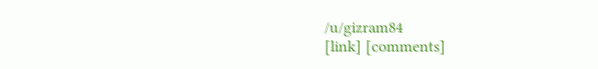/u/gizram84
[link] [comments]